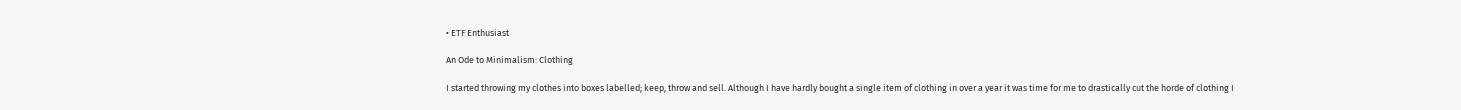• ETF Enthusiast

An Ode to Minimalism: Clothing

I started throwing my clothes into boxes labelled; keep, throw and sell. Although I have hardly bought a single item of clothing in over a year it was time for me to drastically cut the horde of clothing I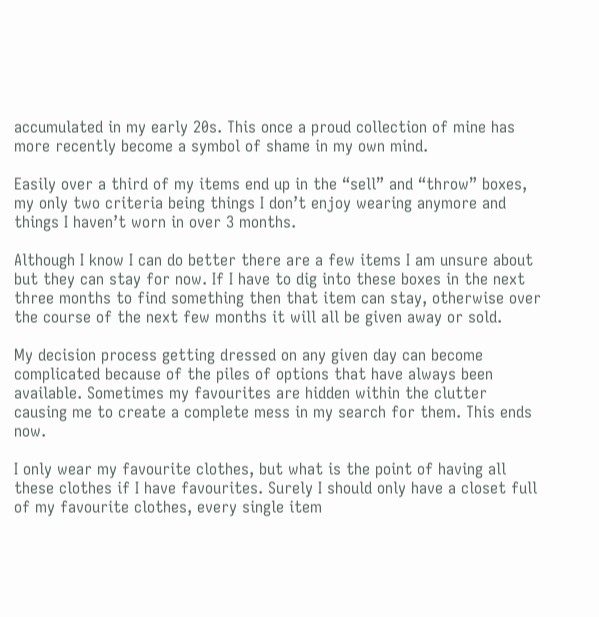accumulated in my early 20s. This once a proud collection of mine has more recently become a symbol of shame in my own mind.

Easily over a third of my items end up in the “sell” and “throw” boxes, my only two criteria being things I don’t enjoy wearing anymore and things I haven’t worn in over 3 months.

Although I know I can do better there are a few items I am unsure about but they can stay for now. If I have to dig into these boxes in the next three months to find something then that item can stay, otherwise over the course of the next few months it will all be given away or sold.

My decision process getting dressed on any given day can become complicated because of the piles of options that have always been available. Sometimes my favourites are hidden within the clutter causing me to create a complete mess in my search for them. This ends now.

I only wear my favourite clothes, but what is the point of having all these clothes if I have favourites. Surely I should only have a closet full of my favourite clothes, every single item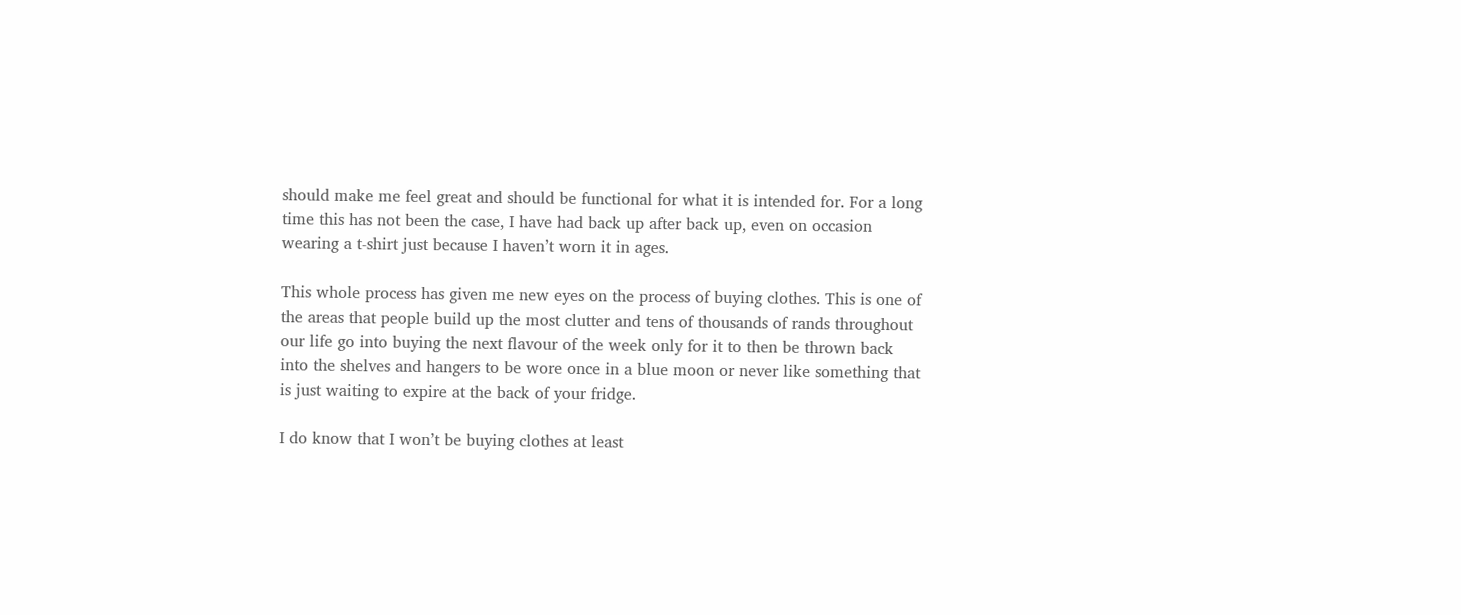should make me feel great and should be functional for what it is intended for. For a long time this has not been the case, I have had back up after back up, even on occasion wearing a t-shirt just because I haven’t worn it in ages.

This whole process has given me new eyes on the process of buying clothes. This is one of the areas that people build up the most clutter and tens of thousands of rands throughout our life go into buying the next flavour of the week only for it to then be thrown back into the shelves and hangers to be wore once in a blue moon or never like something that is just waiting to expire at the back of your fridge.

I do know that I won’t be buying clothes at least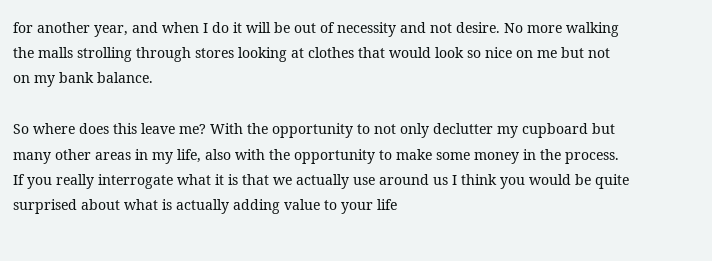for another year, and when I do it will be out of necessity and not desire. No more walking the malls strolling through stores looking at clothes that would look so nice on me but not on my bank balance.

So where does this leave me? With the opportunity to not only declutter my cupboard but many other areas in my life, also with the opportunity to make some money in the process. If you really interrogate what it is that we actually use around us I think you would be quite surprised about what is actually adding value to your life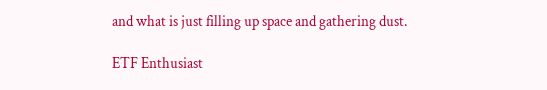and what is just filling up space and gathering dust.

ETF Enthusiast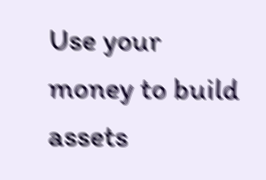Use your money to build assets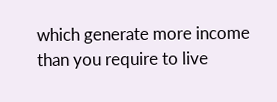which generate more income than you require to live